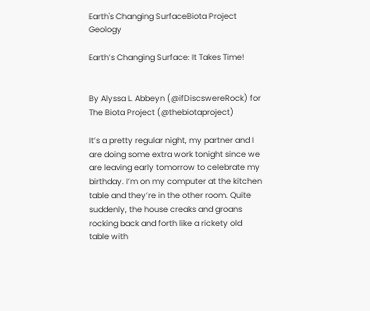Earth's Changing SurfaceBiota Project Geology

Earth’s Changing Surface: It Takes Time!


By Alyssa L. Abbeyn (@ifDiscswereRock) for The Biota Project (@thebiotaproject)

It’s a pretty regular night, my partner and I are doing some extra work tonight since we are leaving early tomorrow to celebrate my birthday. I’m on my computer at the kitchen table and they’re in the other room. Quite suddenly, the house creaks and groans rocking back and forth like a rickety old table with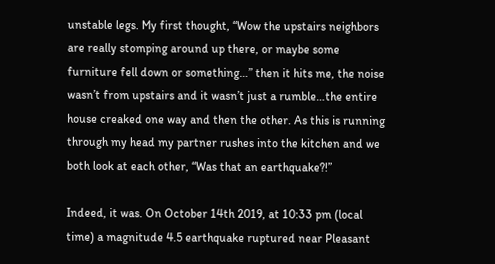unstable legs. My first thought, “Wow the upstairs neighbors are really stomping around up there, or maybe some furniture fell down or something…” then it hits me, the noise wasn’t from upstairs and it wasn’t just a rumble…the entire house creaked one way and then the other. As this is running through my head my partner rushes into the kitchen and we both look at each other, “Was that an earthquake?!”

Indeed, it was. On October 14th 2019, at 10:33 pm (local time) a magnitude 4.5 earthquake ruptured near Pleasant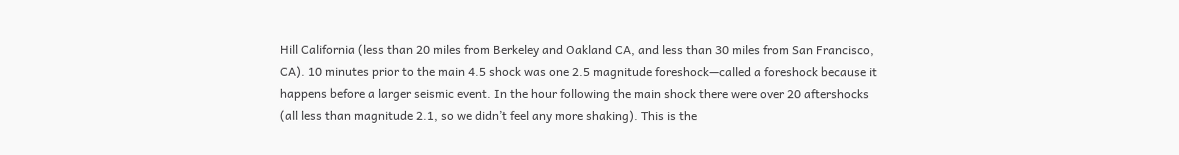Hill California (less than 20 miles from Berkeley and Oakland CA, and less than 30 miles from San Francisco, CA). 10 minutes prior to the main 4.5 shock was one 2.5 magnitude foreshock—called a foreshock because it happens before a larger seismic event. In the hour following the main shock there were over 20 aftershocks (all less than magnitude 2.1, so we didn’t feel any more shaking). This is the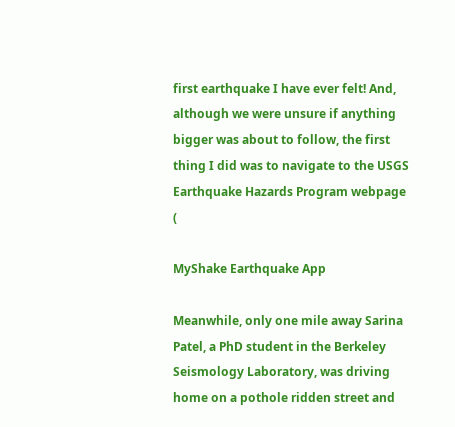first earthquake I have ever felt! And, although we were unsure if anything bigger was about to follow, the first thing I did was to navigate to the USGS Earthquake Hazards Program webpage (

MyShake Earthquake App

Meanwhile, only one mile away Sarina Patel, a PhD student in the Berkeley Seismology Laboratory, was driving home on a pothole ridden street and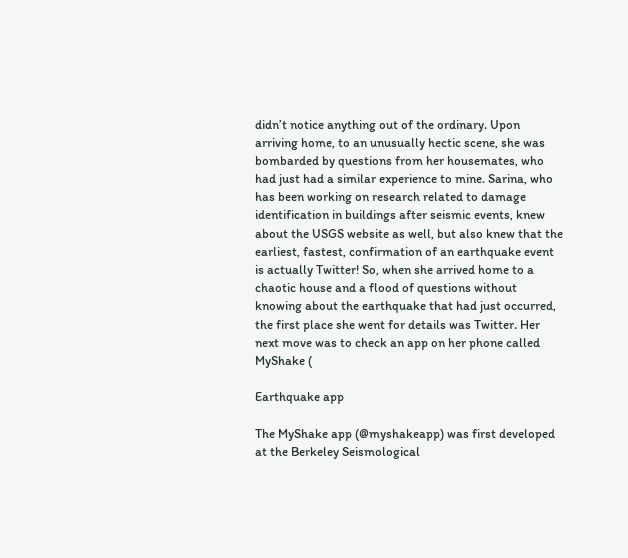didn’t notice anything out of the ordinary. Upon arriving home, to an unusually hectic scene, she was bombarded by questions from her housemates, who had just had a similar experience to mine. Sarina, who has been working on research related to damage identification in buildings after seismic events, knew about the USGS website as well, but also knew that the earliest, fastest, confirmation of an earthquake event is actually Twitter! So, when she arrived home to a chaotic house and a flood of questions without knowing about the earthquake that had just occurred, the first place she went for details was Twitter. Her next move was to check an app on her phone called MyShake (

Earthquake app

The MyShake app (@myshakeapp) was first developed at the Berkeley Seismological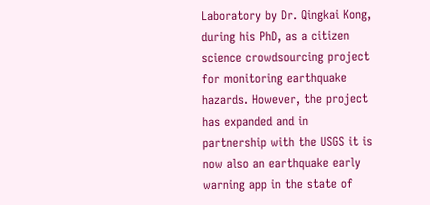Laboratory by Dr. Qingkai Kong, during his PhD, as a citizen science crowdsourcing project for monitoring earthquake hazards. However, the project has expanded and in partnership with the USGS it is now also an earthquake early warning app in the state of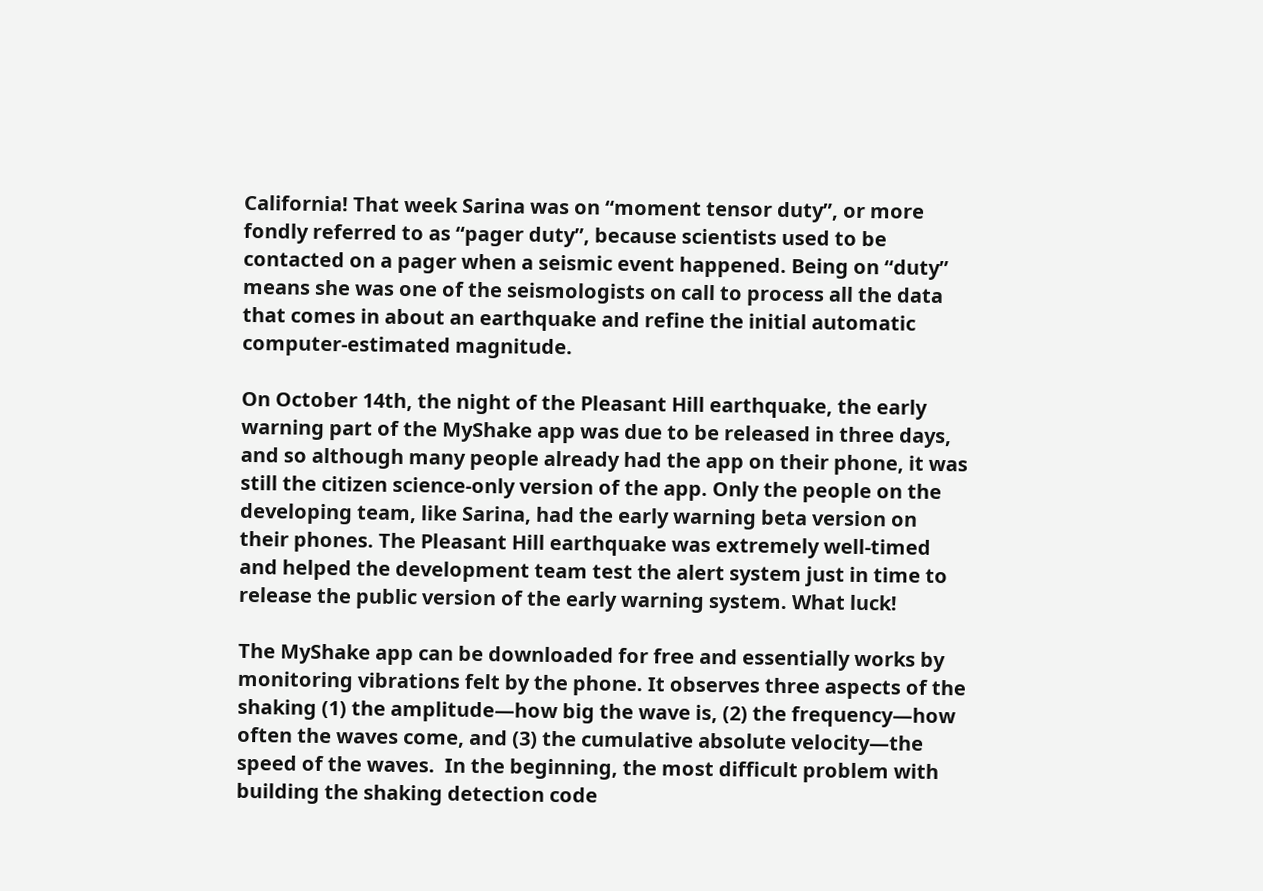California! That week Sarina was on “moment tensor duty”, or more fondly referred to as “pager duty”, because scientists used to be contacted on a pager when a seismic event happened. Being on “duty” means she was one of the seismologists on call to process all the data that comes in about an earthquake and refine the initial automatic computer-estimated magnitude.

On October 14th, the night of the Pleasant Hill earthquake, the early warning part of the MyShake app was due to be released in three days, and so although many people already had the app on their phone, it was still the citizen science-only version of the app. Only the people on the developing team, like Sarina, had the early warning beta version on their phones. The Pleasant Hill earthquake was extremely well-timed and helped the development team test the alert system just in time to release the public version of the early warning system. What luck!

The MyShake app can be downloaded for free and essentially works by monitoring vibrations felt by the phone. It observes three aspects of the shaking (1) the amplitude—how big the wave is, (2) the frequency—how often the waves come, and (3) the cumulative absolute velocity—the speed of the waves.  In the beginning, the most difficult problem with building the shaking detection code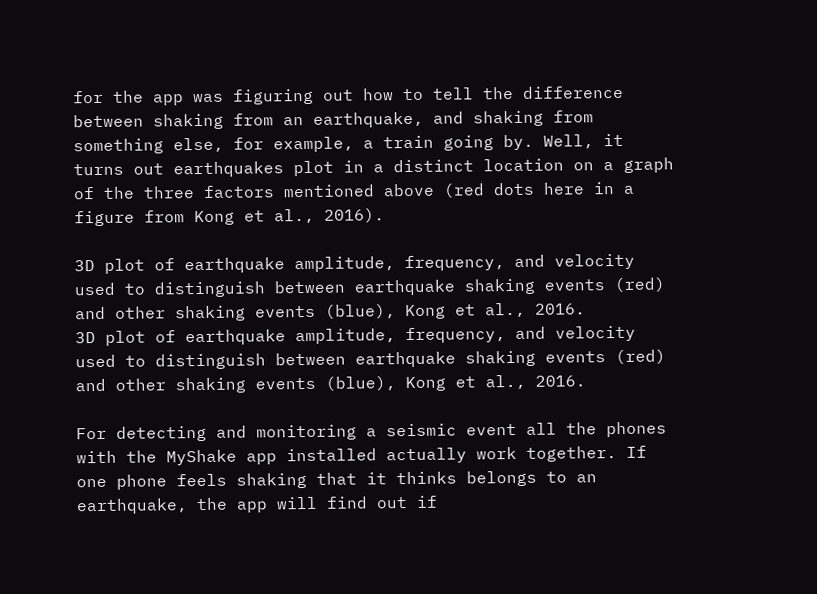for the app was figuring out how to tell the difference between shaking from an earthquake, and shaking from something else, for example, a train going by. Well, it turns out earthquakes plot in a distinct location on a graph of the three factors mentioned above (red dots here in a figure from Kong et al., 2016).

3D plot of earthquake amplitude, frequency, and velocity used to distinguish between earthquake shaking events (red) and other shaking events (blue), Kong et al., 2016.
3D plot of earthquake amplitude, frequency, and velocity used to distinguish between earthquake shaking events (red) and other shaking events (blue), Kong et al., 2016.

For detecting and monitoring a seismic event all the phones with the MyShake app installed actually work together. If one phone feels shaking that it thinks belongs to an earthquake, the app will find out if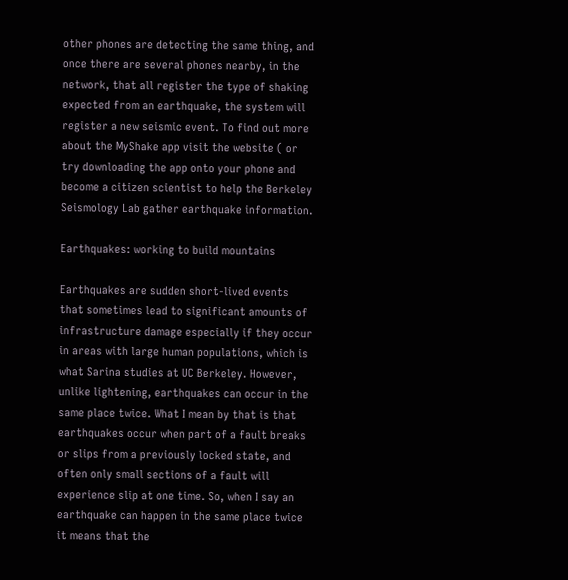other phones are detecting the same thing, and once there are several phones nearby, in the network, that all register the type of shaking expected from an earthquake, the system will register a new seismic event. To find out more about the MyShake app visit the website ( or try downloading the app onto your phone and become a citizen scientist to help the Berkeley Seismology Lab gather earthquake information.

Earthquakes: working to build mountains

Earthquakes are sudden short-lived events that sometimes lead to significant amounts of infrastructure damage especially if they occur in areas with large human populations, which is what Sarina studies at UC Berkeley. However, unlike lightening, earthquakes can occur in the same place twice. What I mean by that is that earthquakes occur when part of a fault breaks or slips from a previously locked state, and often only small sections of a fault will experience slip at one time. So, when I say an earthquake can happen in the same place twice it means that the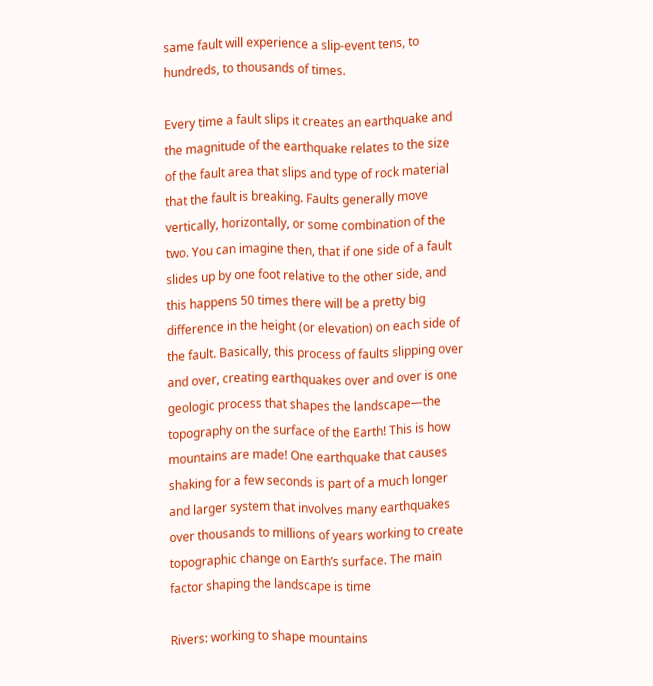same fault will experience a slip-event tens, to hundreds, to thousands of times.

Every time a fault slips it creates an earthquake and the magnitude of the earthquake relates to the size of the fault area that slips and type of rock material that the fault is breaking. Faults generally move vertically, horizontally, or some combination of the two. You can imagine then, that if one side of a fault slides up by one foot relative to the other side, and this happens 50 times there will be a pretty big difference in the height (or elevation) on each side of the fault. Basically, this process of faults slipping over and over, creating earthquakes over and over is one geologic process that shapes the landscape—the topography on the surface of the Earth! This is how mountains are made! One earthquake that causes shaking for a few seconds is part of a much longer and larger system that involves many earthquakes over thousands to millions of years working to create topographic change on Earth’s surface. The main factor shaping the landscape is time

Rivers: working to shape mountains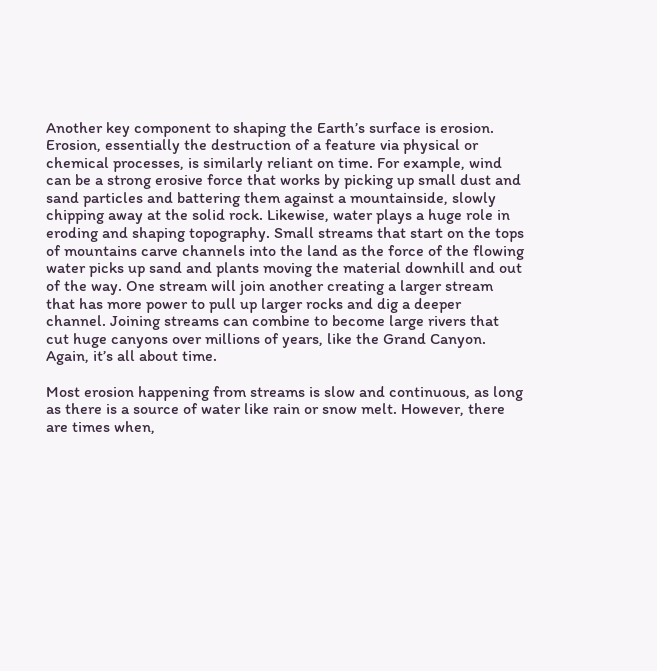Another key component to shaping the Earth’s surface is erosion. Erosion, essentially the destruction of a feature via physical or chemical processes, is similarly reliant on time. For example, wind can be a strong erosive force that works by picking up small dust and sand particles and battering them against a mountainside, slowly chipping away at the solid rock. Likewise, water plays a huge role in eroding and shaping topography. Small streams that start on the tops of mountains carve channels into the land as the force of the flowing water picks up sand and plants moving the material downhill and out of the way. One stream will join another creating a larger stream that has more power to pull up larger rocks and dig a deeper channel. Joining streams can combine to become large rivers that cut huge canyons over millions of years, like the Grand Canyon. Again, it’s all about time.

Most erosion happening from streams is slow and continuous, as long as there is a source of water like rain or snow melt. However, there are times when,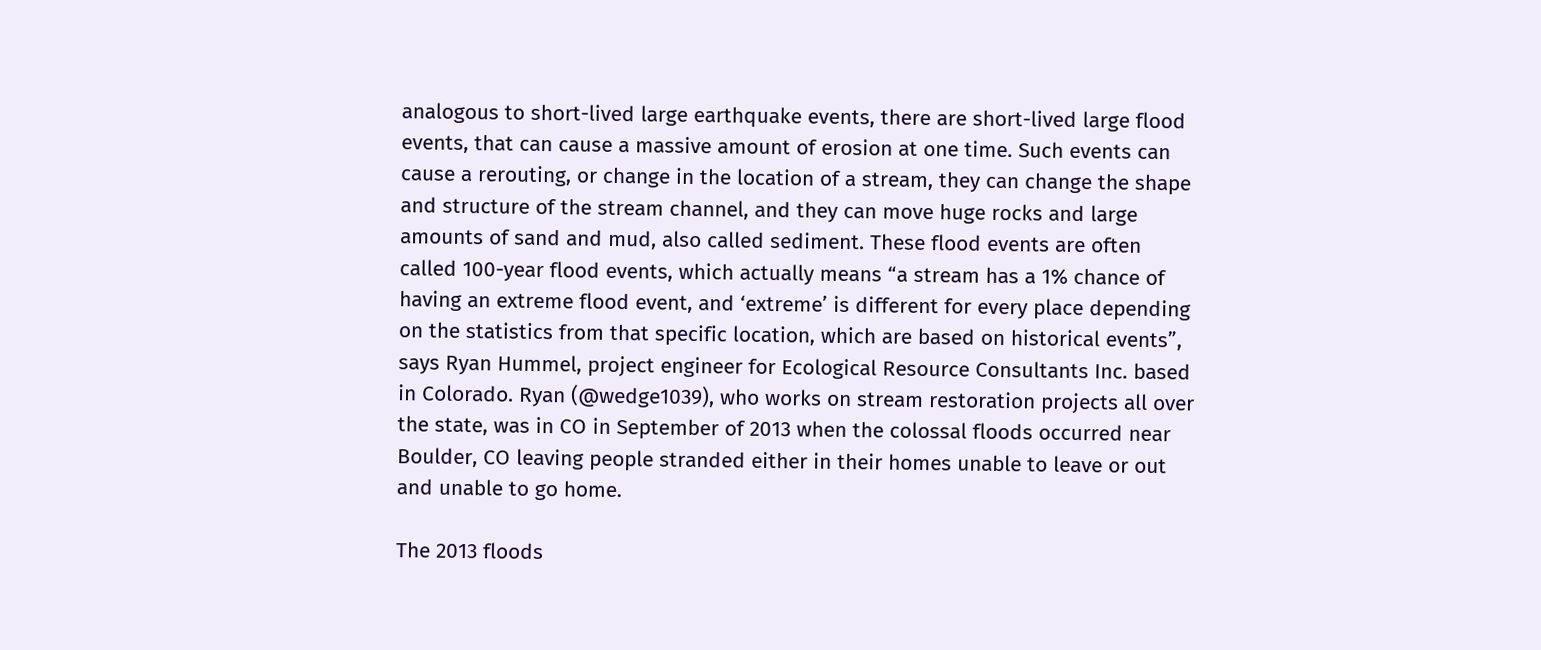analogous to short-lived large earthquake events, there are short-lived large flood events, that can cause a massive amount of erosion at one time. Such events can cause a rerouting, or change in the location of a stream, they can change the shape and structure of the stream channel, and they can move huge rocks and large amounts of sand and mud, also called sediment. These flood events are often called 100-year flood events, which actually means “a stream has a 1% chance of having an extreme flood event, and ‘extreme’ is different for every place depending on the statistics from that specific location, which are based on historical events”, says Ryan Hummel, project engineer for Ecological Resource Consultants Inc. based in Colorado. Ryan (@wedge1039), who works on stream restoration projects all over the state, was in CO in September of 2013 when the colossal floods occurred near Boulder, CO leaving people stranded either in their homes unable to leave or out and unable to go home.

The 2013 floods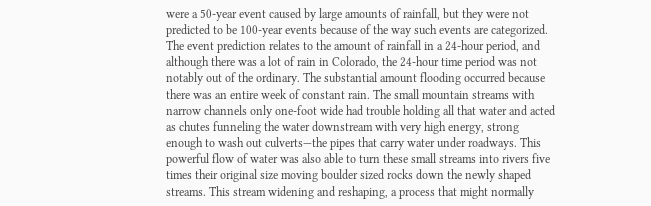were a 50-year event caused by large amounts of rainfall, but they were not predicted to be 100-year events because of the way such events are categorized. The event prediction relates to the amount of rainfall in a 24-hour period, and although there was a lot of rain in Colorado, the 24-hour time period was not notably out of the ordinary. The substantial amount flooding occurred because there was an entire week of constant rain. The small mountain streams with narrow channels only one-foot wide had trouble holding all that water and acted as chutes funneling the water downstream with very high energy, strong enough to wash out culverts—the pipes that carry water under roadways. This powerful flow of water was also able to turn these small streams into rivers five times their original size moving boulder sized rocks down the newly shaped streams. This stream widening and reshaping, a process that might normally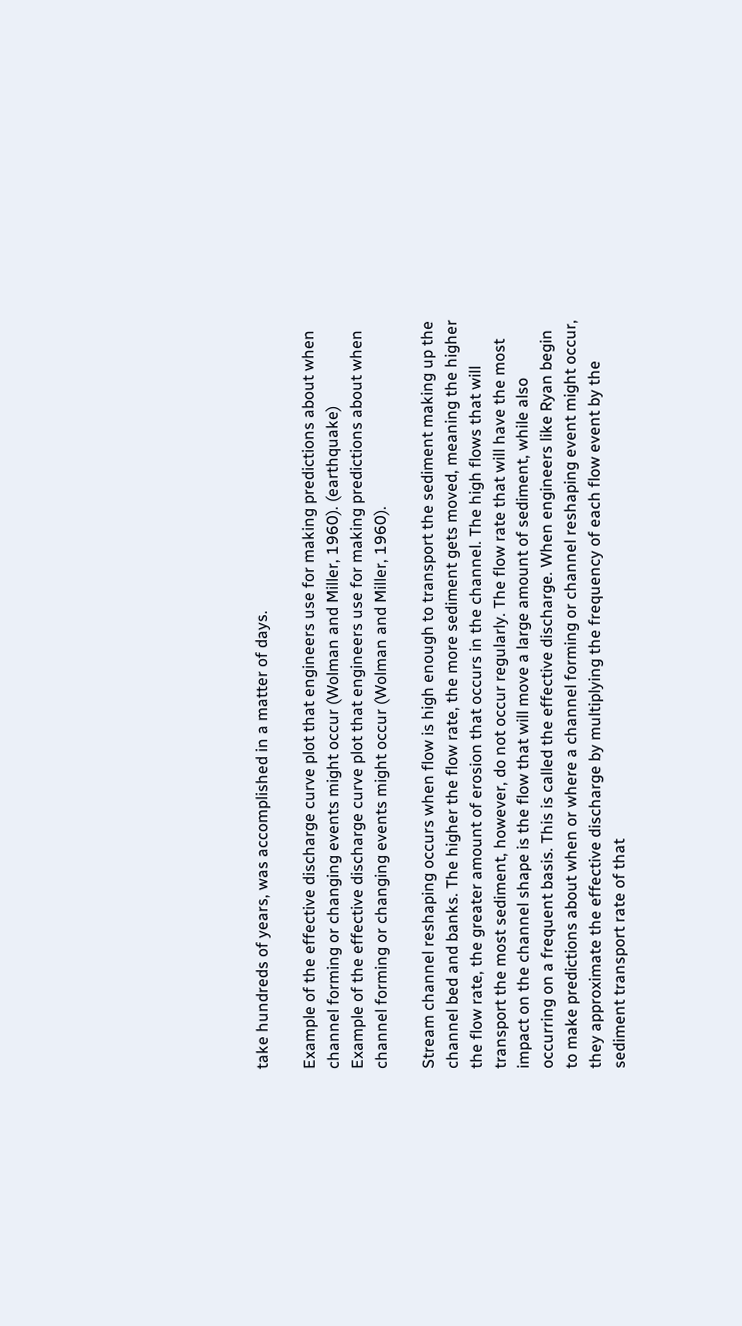take hundreds of years, was accomplished in a matter of days.

Example of the effective discharge curve plot that engineers use for making predictions about when channel forming or changing events might occur (Wolman and Miller, 1960). (earthquake)
Example of the effective discharge curve plot that engineers use for making predictions about when channel forming or changing events might occur (Wolman and Miller, 1960).

Stream channel reshaping occurs when flow is high enough to transport the sediment making up the channel bed and banks. The higher the flow rate, the more sediment gets moved, meaning the higher the flow rate, the greater amount of erosion that occurs in the channel. The high flows that will transport the most sediment, however, do not occur regularly. The flow rate that will have the most impact on the channel shape is the flow that will move a large amount of sediment, while also occurring on a frequent basis. This is called the effective discharge. When engineers like Ryan begin to make predictions about when or where a channel forming or channel reshaping event might occur, they approximate the effective discharge by multiplying the frequency of each flow event by the sediment transport rate of that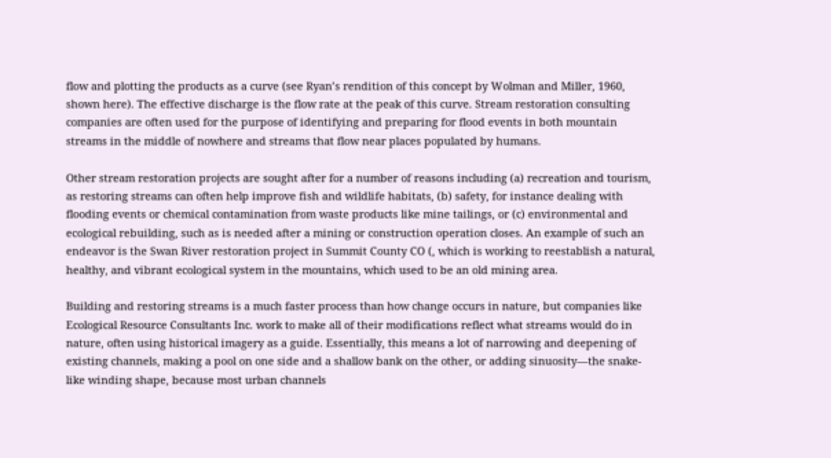flow and plotting the products as a curve (see Ryan’s rendition of this concept by Wolman and Miller, 1960, shown here). The effective discharge is the flow rate at the peak of this curve. Stream restoration consulting companies are often used for the purpose of identifying and preparing for flood events in both mountain streams in the middle of nowhere and streams that flow near places populated by humans.

Other stream restoration projects are sought after for a number of reasons including (a) recreation and tourism, as restoring streams can often help improve fish and wildlife habitats, (b) safety, for instance dealing with flooding events or chemical contamination from waste products like mine tailings, or (c) environmental and ecological rebuilding, such as is needed after a mining or construction operation closes. An example of such an endeavor is the Swan River restoration project in Summit County CO (, which is working to reestablish a natural, healthy, and vibrant ecological system in the mountains, which used to be an old mining area.

Building and restoring streams is a much faster process than how change occurs in nature, but companies like Ecological Resource Consultants Inc. work to make all of their modifications reflect what streams would do in nature, often using historical imagery as a guide. Essentially, this means a lot of narrowing and deepening of existing channels, making a pool on one side and a shallow bank on the other, or adding sinuosity—the snake-like winding shape, because most urban channels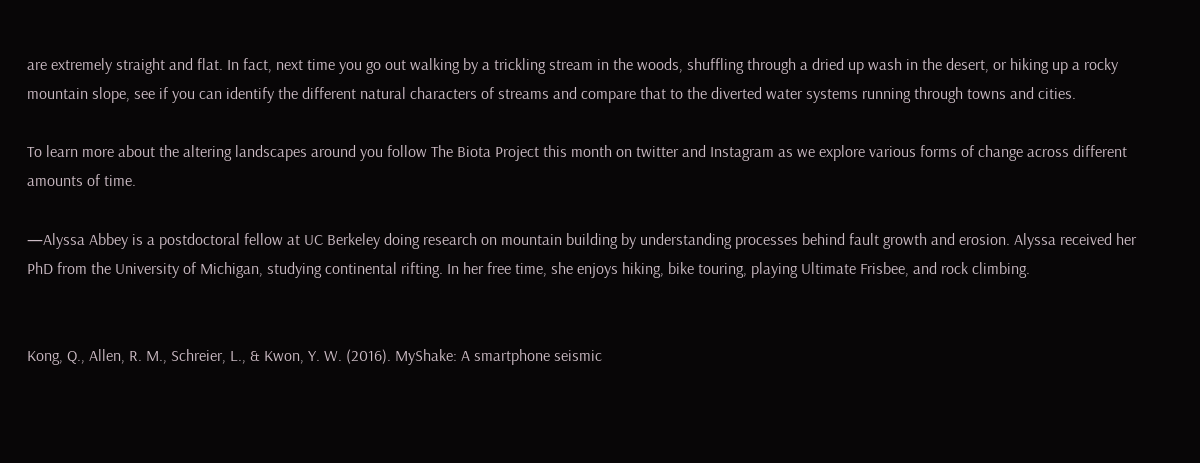are extremely straight and flat. In fact, next time you go out walking by a trickling stream in the woods, shuffling through a dried up wash in the desert, or hiking up a rocky mountain slope, see if you can identify the different natural characters of streams and compare that to the diverted water systems running through towns and cities.

To learn more about the altering landscapes around you follow The Biota Project this month on twitter and Instagram as we explore various forms of change across different amounts of time.

—Alyssa Abbey is a postdoctoral fellow at UC Berkeley doing research on mountain building by understanding processes behind fault growth and erosion. Alyssa received her PhD from the University of Michigan, studying continental rifting. In her free time, she enjoys hiking, bike touring, playing Ultimate Frisbee, and rock climbing.


Kong, Q., Allen, R. M., Schreier, L., & Kwon, Y. W. (2016). MyShake: A smartphone seismic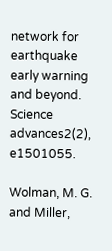network for earthquake early warning and beyond. Science advances2(2), e1501055.

Wolman, M. G. and Miller,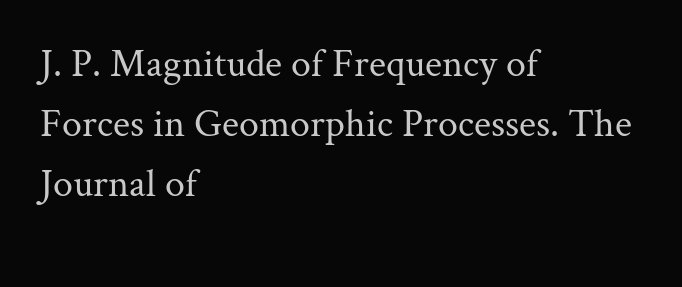J. P. Magnitude of Frequency of Forces in Geomorphic Processes. The Journal of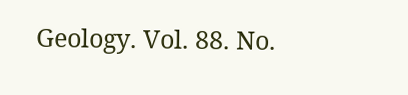Geology. Vol. 88. No.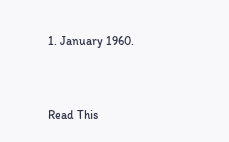1. January 1960.


Read This